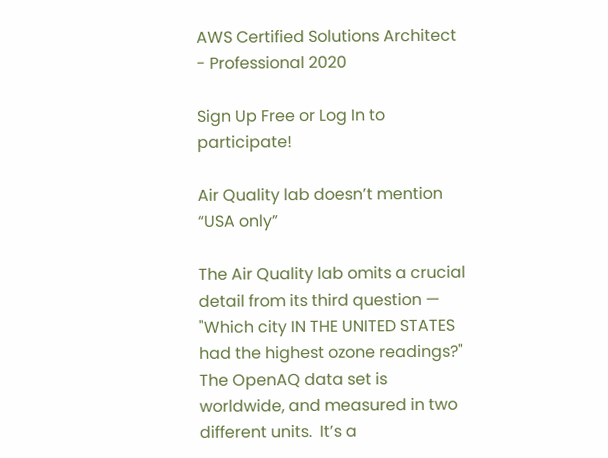AWS Certified Solutions Architect - Professional 2020

Sign Up Free or Log In to participate!

Air Quality lab doesn’t mention “USA only”

The Air Quality lab omits a crucial detail from its third question — "Which city IN THE UNITED STATES had the highest ozone readings?"  The OpenAQ data set is worldwide, and measured in two different units.  It’s a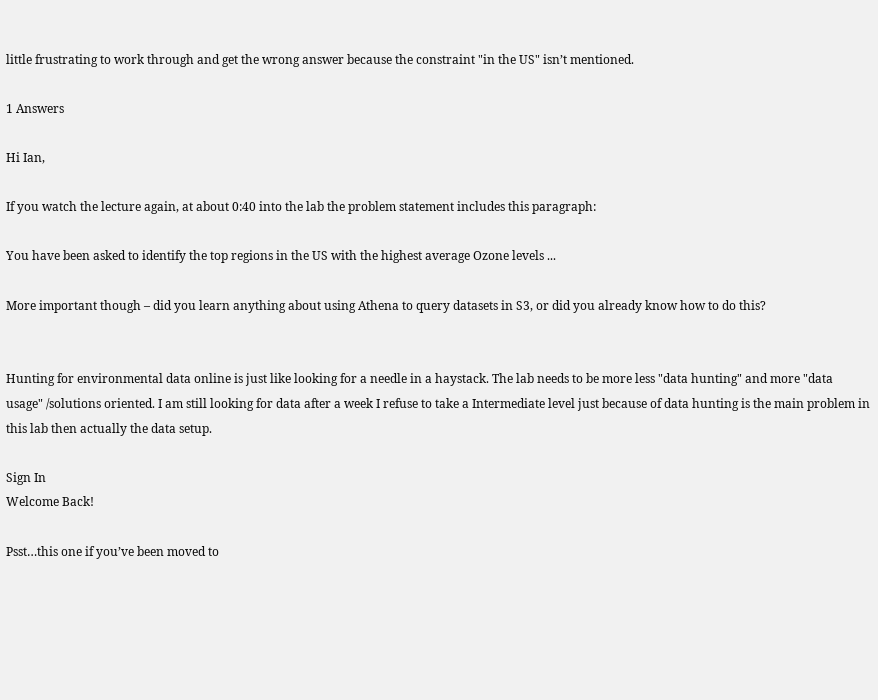little frustrating to work through and get the wrong answer because the constraint "in the US" isn’t mentioned.

1 Answers

Hi Ian,

If you watch the lecture again, at about 0:40 into the lab the problem statement includes this paragraph:

You have been asked to identify the top regions in the US with the highest average Ozone levels ...

More important though – did you learn anything about using Athena to query datasets in S3, or did you already know how to do this?


Hunting for environmental data online is just like looking for a needle in a haystack. The lab needs to be more less "data hunting" and more "data usage" /solutions oriented. I am still looking for data after a week I refuse to take a Intermediate level just because of data hunting is the main problem in this lab then actually the data setup.

Sign In
Welcome Back!

Psst…this one if you’ve been moved to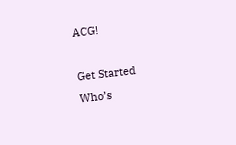ACG!

Get Started
Who’s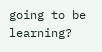going to be learning?